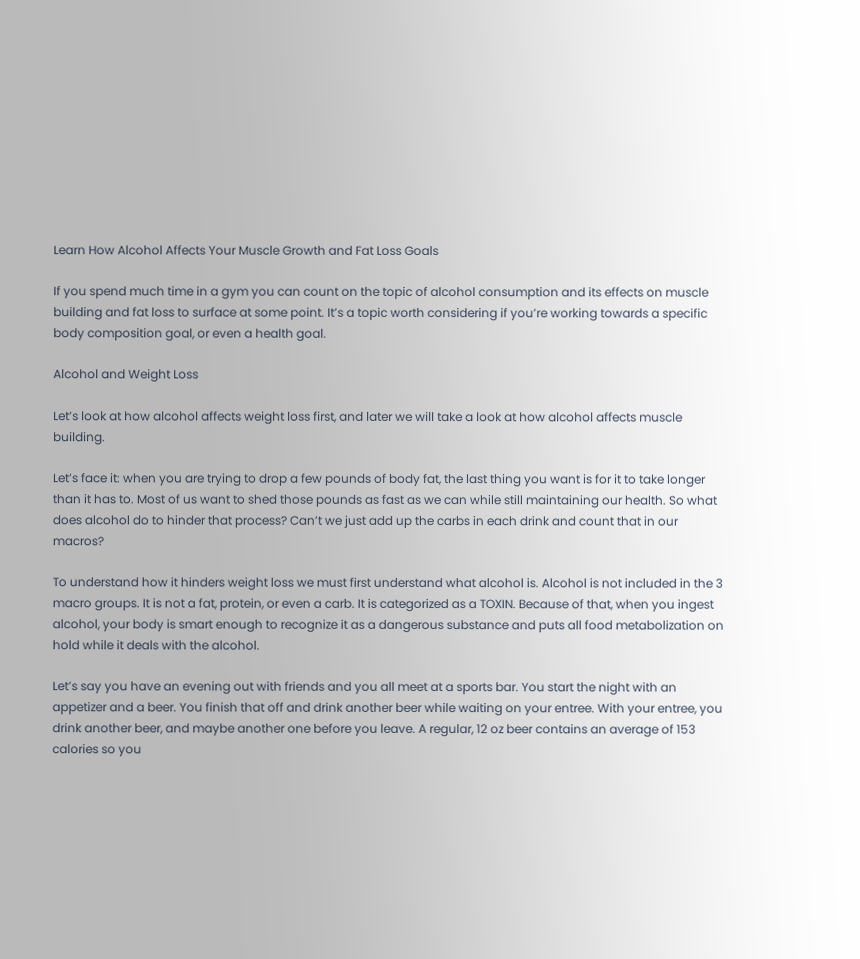Learn How Alcohol Affects Your Muscle Growth and Fat Loss Goals

If you spend much time in a gym you can count on the topic of alcohol consumption and its effects on muscle building and fat loss to surface at some point. It’s a topic worth considering if you’re working towards a specific body composition goal, or even a health goal.

Alcohol and Weight Loss

Let’s look at how alcohol affects weight loss first, and later we will take a look at how alcohol affects muscle building.

Let’s face it: when you are trying to drop a few pounds of body fat, the last thing you want is for it to take longer than it has to. Most of us want to shed those pounds as fast as we can while still maintaining our health. So what does alcohol do to hinder that process? Can’t we just add up the carbs in each drink and count that in our macros?

To understand how it hinders weight loss we must first understand what alcohol is. Alcohol is not included in the 3 macro groups. It is not a fat, protein, or even a carb. It is categorized as a TOXIN. Because of that, when you ingest alcohol, your body is smart enough to recognize it as a dangerous substance and puts all food metabolization on hold while it deals with the alcohol.

Let’s say you have an evening out with friends and you all meet at a sports bar. You start the night with an appetizer and a beer. You finish that off and drink another beer while waiting on your entree. With your entree, you drink another beer, and maybe another one before you leave. A regular, 12 oz beer contains an average of 153 calories so you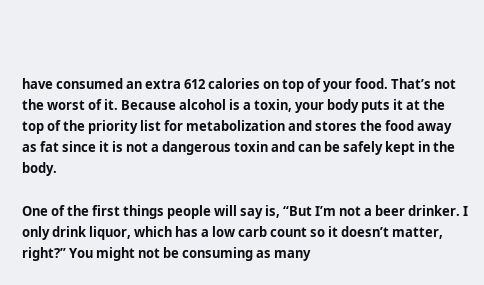have consumed an extra 612 calories on top of your food. That’s not the worst of it. Because alcohol is a toxin, your body puts it at the top of the priority list for metabolization and stores the food away as fat since it is not a dangerous toxin and can be safely kept in the body.

One of the first things people will say is, “But I’m not a beer drinker. I only drink liquor, which has a low carb count so it doesn’t matter, right?” You might not be consuming as many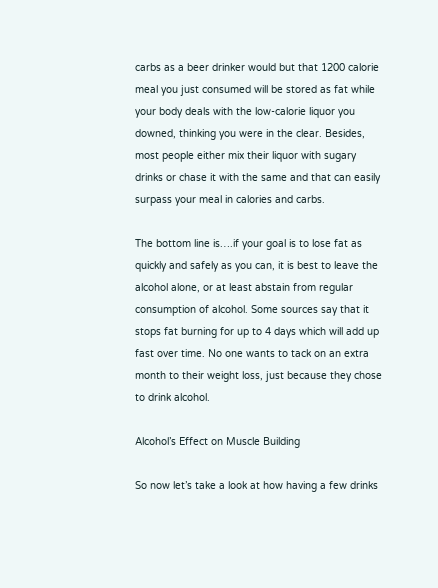carbs as a beer drinker would but that 1200 calorie meal you just consumed will be stored as fat while your body deals with the low-calorie liquor you downed, thinking you were in the clear. Besides, most people either mix their liquor with sugary drinks or chase it with the same and that can easily surpass your meal in calories and carbs.

The bottom line is….if your goal is to lose fat as quickly and safely as you can, it is best to leave the alcohol alone, or at least abstain from regular consumption of alcohol. Some sources say that it stops fat burning for up to 4 days which will add up fast over time. No one wants to tack on an extra month to their weight loss, just because they chose to drink alcohol.

Alcohol’s Effect on Muscle Building

So now let’s take a look at how having a few drinks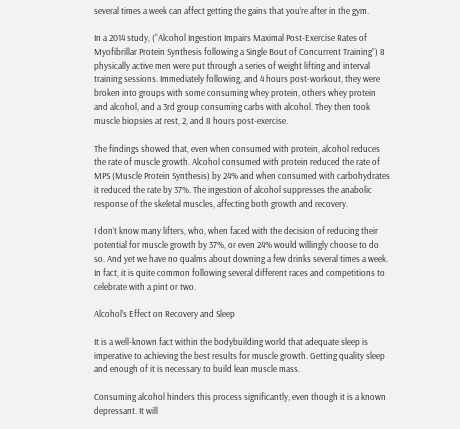several times a week can affect getting the gains that you’re after in the gym.

In a 2014 study, (“Alcohol Ingestion Impairs Maximal Post-Exercise Rates of Myofibrillar Protein Synthesis following a Single Bout of Concurrent Training”) 8 physically active men were put through a series of weight lifting and interval training sessions. Immediately following, and 4 hours post-workout, they were broken into groups with some consuming whey protein, others whey protein and alcohol, and a 3rd group consuming carbs with alcohol. They then took muscle biopsies at rest, 2, and 8 hours post-exercise.

The findings showed that, even when consumed with protein, alcohol reduces the rate of muscle growth. Alcohol consumed with protein reduced the rate of MPS (Muscle Protein Synthesis) by 24% and when consumed with carbohydrates it reduced the rate by 37%. The ingestion of alcohol suppresses the anabolic response of the skeletal muscles, affecting both growth and recovery.

I don’t know many lifters, who, when faced with the decision of reducing their potential for muscle growth by 37%, or even 24% would willingly choose to do so. And yet we have no qualms about downing a few drinks several times a week. In fact, it is quite common following several different races and competitions to celebrate with a pint or two.

Alcohol’s Effect on Recovery and Sleep

It is a well-known fact within the bodybuilding world that adequate sleep is imperative to achieving the best results for muscle growth. Getting quality sleep and enough of it is necessary to build lean muscle mass.

Consuming alcohol hinders this process significantly, even though it is a known depressant. It will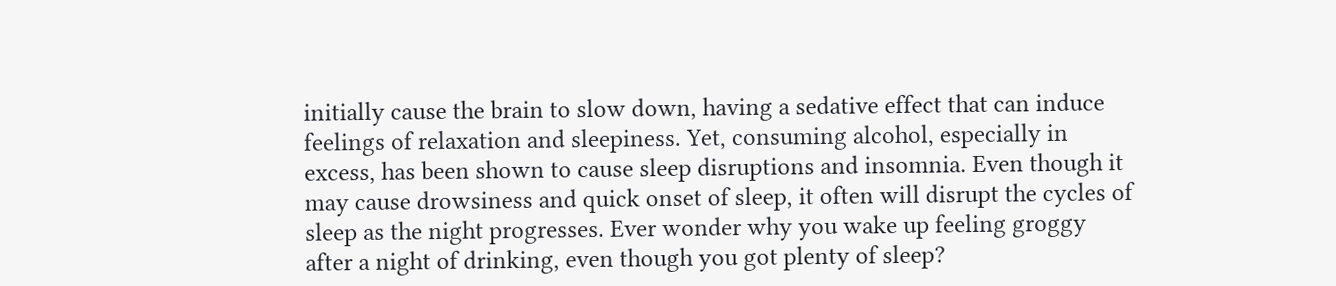initially cause the brain to slow down, having a sedative effect that can induce feelings of relaxation and sleepiness. Yet, consuming alcohol, especially in excess, has been shown to cause sleep disruptions and insomnia. Even though it may cause drowsiness and quick onset of sleep, it often will disrupt the cycles of sleep as the night progresses. Ever wonder why you wake up feeling groggy after a night of drinking, even though you got plenty of sleep?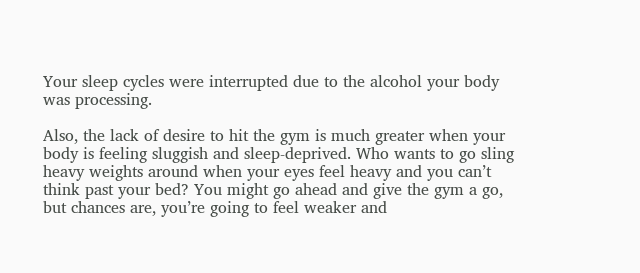Your sleep cycles were interrupted due to the alcohol your body was processing.

Also, the lack of desire to hit the gym is much greater when your body is feeling sluggish and sleep-deprived. Who wants to go sling heavy weights around when your eyes feel heavy and you can’t think past your bed? You might go ahead and give the gym a go, but chances are, you’re going to feel weaker and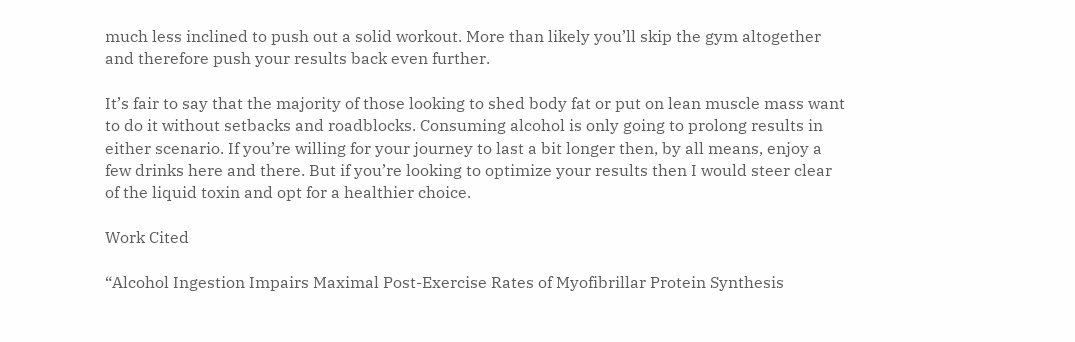much less inclined to push out a solid workout. More than likely you’ll skip the gym altogether and therefore push your results back even further.

It’s fair to say that the majority of those looking to shed body fat or put on lean muscle mass want to do it without setbacks and roadblocks. Consuming alcohol is only going to prolong results in either scenario. If you’re willing for your journey to last a bit longer then, by all means, enjoy a few drinks here and there. But if you’re looking to optimize your results then I would steer clear of the liquid toxin and opt for a healthier choice.

Work Cited

“Alcohol Ingestion Impairs Maximal Post-Exercise Rates of Myofibrillar Protein Synthesis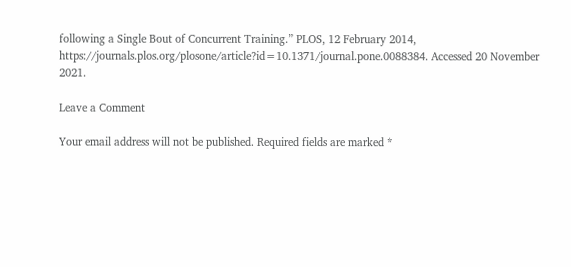following a Single Bout of Concurrent Training.” PLOS, 12 February 2014, https://journals.plos.org/plosone/article?id=10.1371/journal.pone.0088384. Accessed 20 November 2021.

Leave a Comment

Your email address will not be published. Required fields are marked *